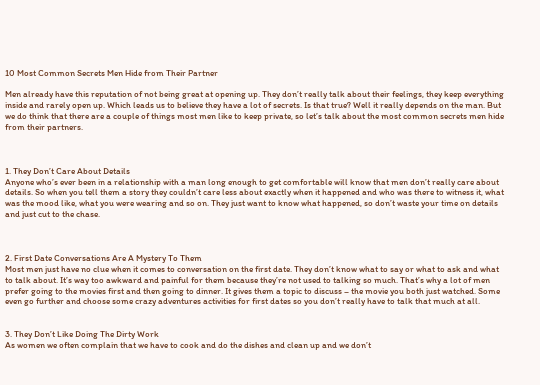10 Most Common Secrets Men Hide from Their Partner

Men already have this reputation of not being great at opening up. They don’t really talk about their feelings, they keep everything inside and rarely open up. Which leads us to believe they have a lot of secrets. Is that true? Well it really depends on the man. But we do think that there are a couple of things most men like to keep private, so let’s talk about the most common secrets men hide from their partners.



1. They Don’t Care About Details
Anyone who’s ever been in a relationship with a man long enough to get comfortable will know that men don’t really care about details. So when you tell them a story they couldn’t care less about exactly when it happened and who was there to witness it, what was the mood like, what you were wearing and so on. They just want to know what happened, so don’t waste your time on details and just cut to the chase.



2. First Date Conversations Are A Mystery To Them
Most men just have no clue when it comes to conversation on the first date. They don’t know what to say or what to ask and what to talk about. It’s way too awkward and painful for them because they’re not used to talking so much. That’s why a lot of men prefer going to the movies first and then going to dinner. It gives them a topic to discuss – the movie you both just watched. Some even go further and choose some crazy adventures activities for first dates so you don’t really have to talk that much at all.


3. They Don’t Like Doing The Dirty Work
As women we often complain that we have to cook and do the dishes and clean up and we don’t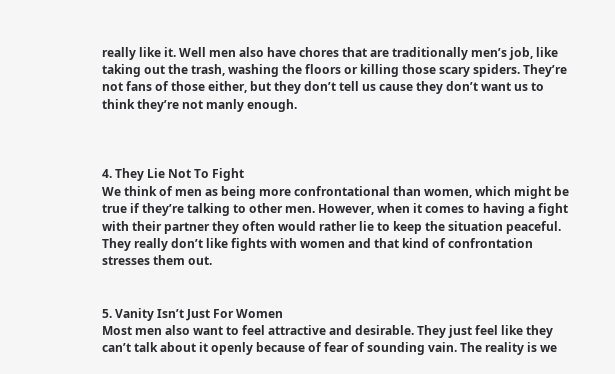really like it. Well men also have chores that are traditionally men’s job, like taking out the trash, washing the floors or killing those scary spiders. They’re not fans of those either, but they don’t tell us cause they don’t want us to think they’re not manly enough.



4. They Lie Not To Fight
We think of men as being more confrontational than women, which might be true if they’re talking to other men. However, when it comes to having a fight with their partner they often would rather lie to keep the situation peaceful. They really don’t like fights with women and that kind of confrontation stresses them out.


5. Vanity Isn’t Just For Women
Most men also want to feel attractive and desirable. They just feel like they can’t talk about it openly because of fear of sounding vain. The reality is we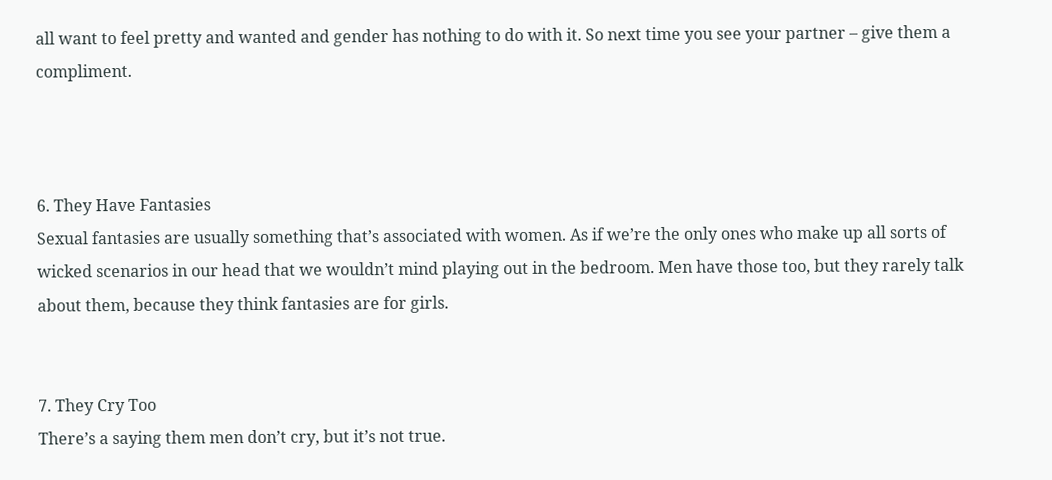all want to feel pretty and wanted and gender has nothing to do with it. So next time you see your partner – give them a compliment.



6. They Have Fantasies
Sexual fantasies are usually something that’s associated with women. As if we’re the only ones who make up all sorts of wicked scenarios in our head that we wouldn’t mind playing out in the bedroom. Men have those too, but they rarely talk about them, because they think fantasies are for girls.


7. They Cry Too
There’s a saying them men don’t cry, but it’s not true.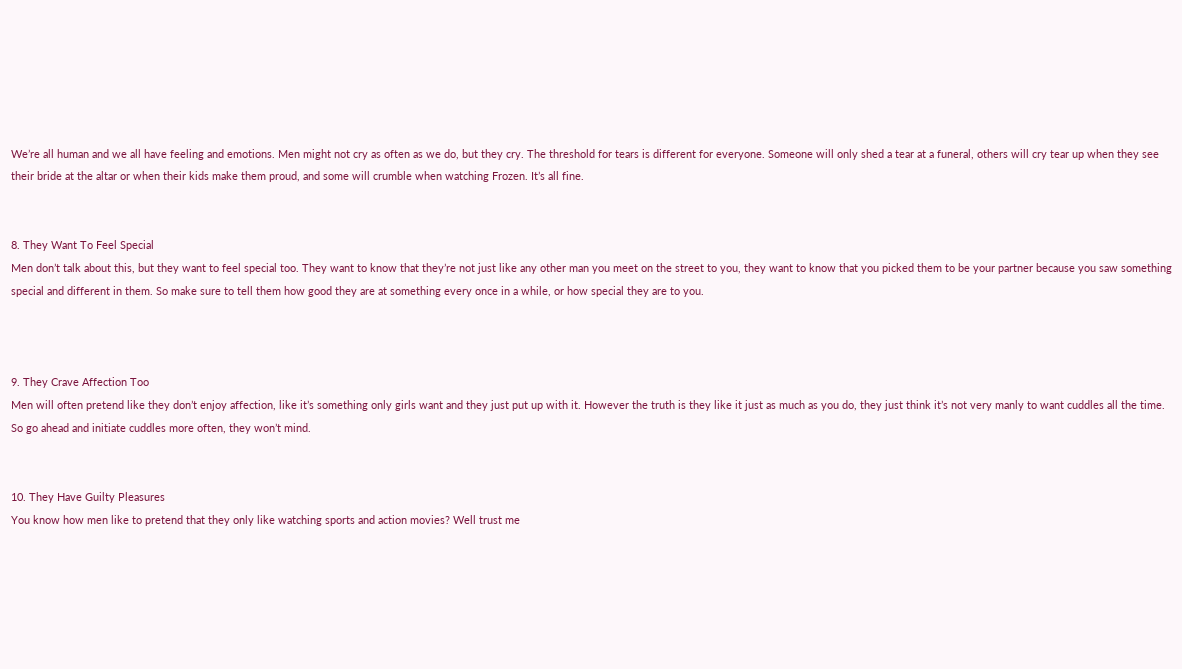We’re all human and we all have feeling and emotions. Men might not cry as often as we do, but they cry. The threshold for tears is different for everyone. Someone will only shed a tear at a funeral, others will cry tear up when they see their bride at the altar or when their kids make them proud, and some will crumble when watching Frozen. It’s all fine.


8. They Want To Feel Special
Men don’t talk about this, but they want to feel special too. They want to know that they’re not just like any other man you meet on the street to you, they want to know that you picked them to be your partner because you saw something special and different in them. So make sure to tell them how good they are at something every once in a while, or how special they are to you.



9. They Crave Affection Too
Men will often pretend like they don’t enjoy affection, like it’s something only girls want and they just put up with it. However the truth is they like it just as much as you do, they just think it’s not very manly to want cuddles all the time. So go ahead and initiate cuddles more often, they won’t mind.


10. They Have Guilty Pleasures
You know how men like to pretend that they only like watching sports and action movies? Well trust me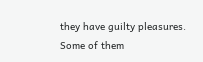they have guilty pleasures. Some of them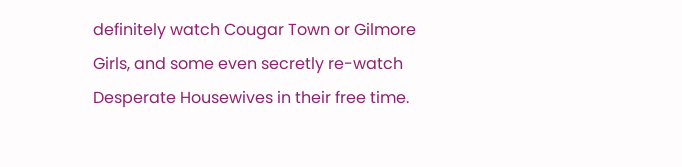definitely watch Cougar Town or Gilmore Girls, and some even secretly re-watch Desperate Housewives in their free time.